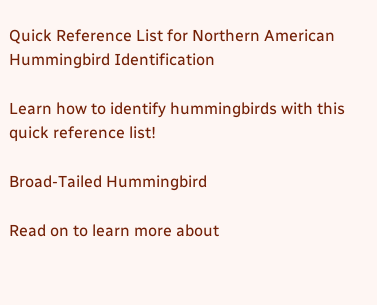Quick Reference List for Northern American Hummingbird Identification

Learn how to identify hummingbirds with this quick reference list!

Broad-Tailed Hummingbird

Read on to learn more about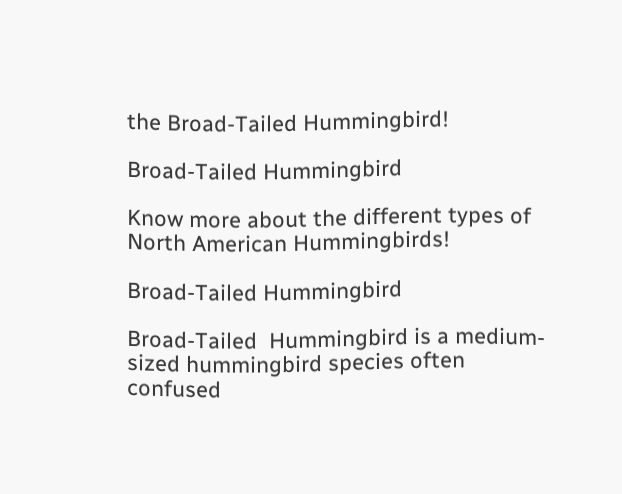the Broad-Tailed Hummingbird!

Broad-Tailed Hummingbird

Know more about the different types of North American Hummingbirds!

Broad-Tailed Hummingbird

Broad-Tailed  Hummingbird is a medium-sized hummingbird species often confused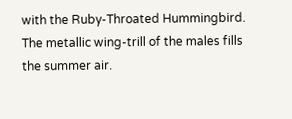with the Ruby-Throated Hummingbird. The metallic wing-trill of the males fills the summer air.